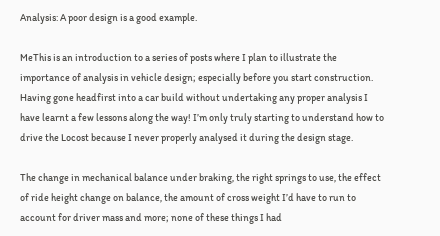Analysis: A poor design is a good example.

MeThis is an introduction to a series of posts where I plan to illustrate the importance of analysis in vehicle design; especially before you start construction. Having gone headfirst into a car build without undertaking any proper analysis I have learnt a few lessons along the way! I’m only truly starting to understand how to drive the Locost because I never properly analysed it during the design stage.

The change in mechanical balance under braking, the right springs to use, the effect of ride height change on balance, the amount of cross weight I’d have to run to account for driver mass and more; none of these things I had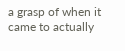a grasp of when it came to actually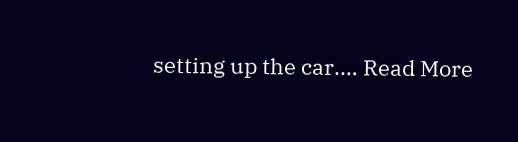setting up the car.… Read More